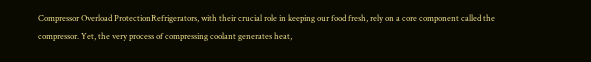Compressor Overload ProtectionRefrigerators, with their crucial role in keeping our food fresh, rely on a core component called the compressor. Yet, the very process of compressing coolant generates heat,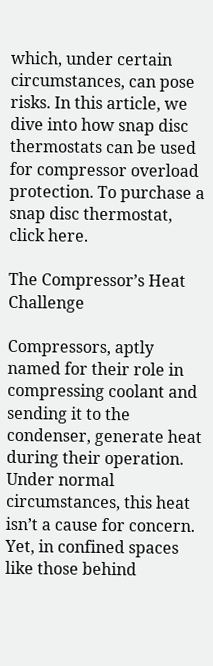which, under certain circumstances, can pose risks. In this article, we dive into how snap disc thermostats can be used for compressor overload protection. To purchase a snap disc thermostat, click here.

The Compressor’s Heat Challenge

Compressors, aptly named for their role in compressing coolant and sending it to the condenser, generate heat during their operation. Under normal circumstances, this heat isn’t a cause for concern. Yet, in confined spaces like those behind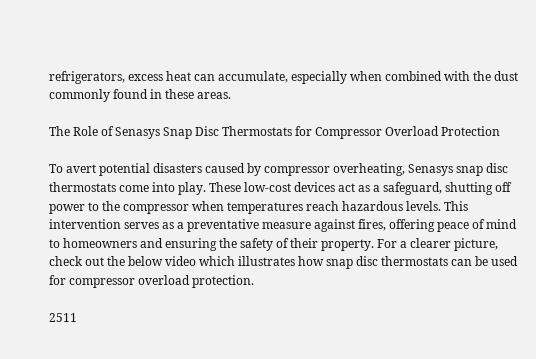refrigerators, excess heat can accumulate, especially when combined with the dust commonly found in these areas.

The Role of Senasys Snap Disc Thermostats for Compressor Overload Protection

To avert potential disasters caused by compressor overheating, Senasys snap disc thermostats come into play. These low-cost devices act as a safeguard, shutting off power to the compressor when temperatures reach hazardous levels. This intervention serves as a preventative measure against fires, offering peace of mind to homeowners and ensuring the safety of their property. For a clearer picture, check out the below video which illustrates how snap disc thermostats can be used for compressor overload protection.

2511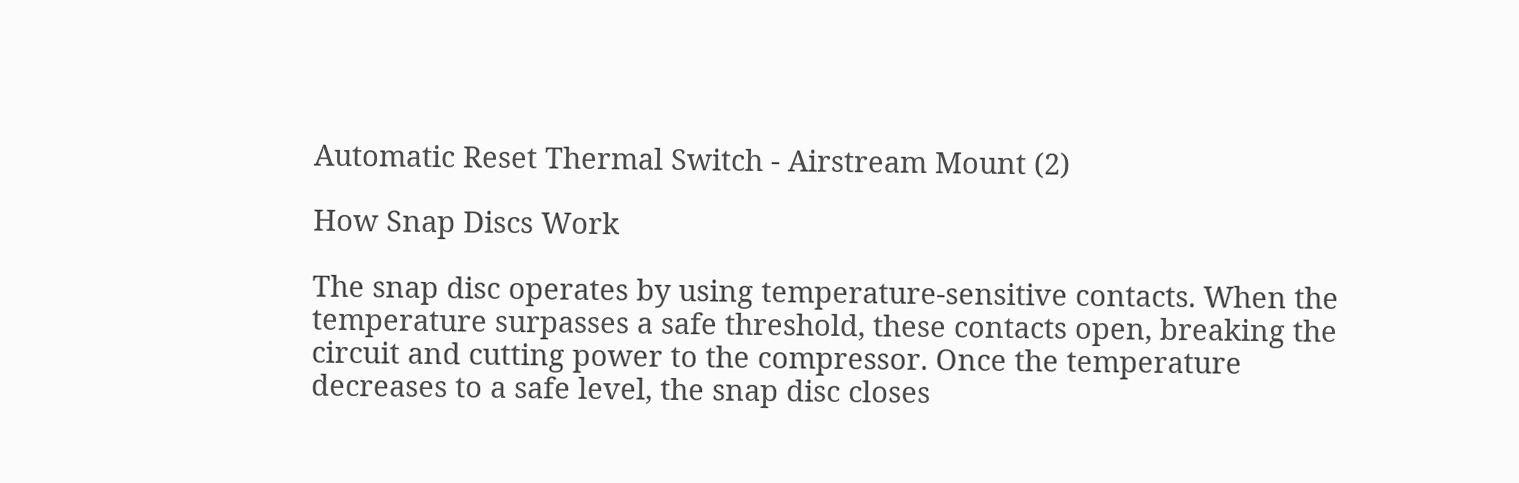Automatic Reset Thermal Switch - Airstream Mount (2)

How Snap Discs Work

The snap disc operates by using temperature-sensitive contacts. When the temperature surpasses a safe threshold, these contacts open, breaking the circuit and cutting power to the compressor. Once the temperature decreases to a safe level, the snap disc closes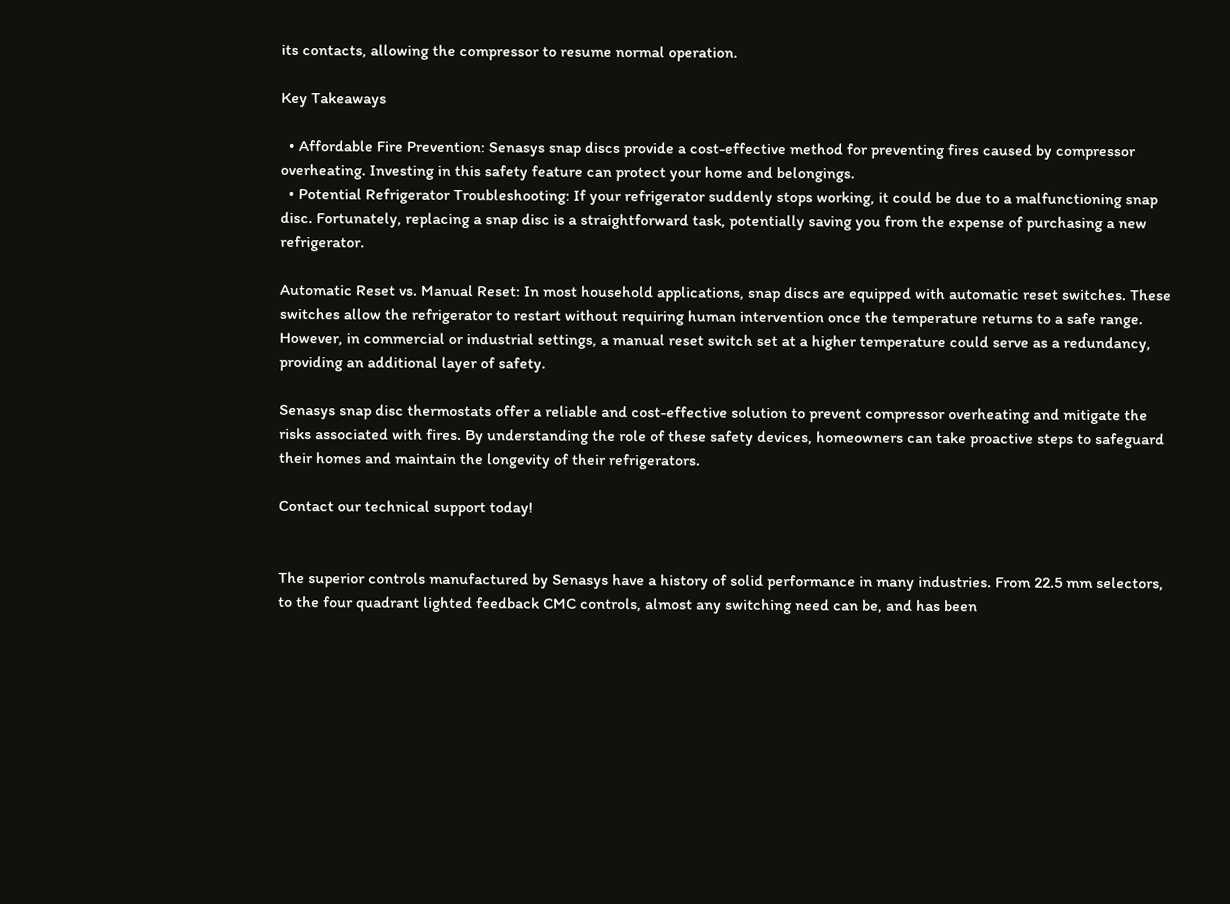its contacts, allowing the compressor to resume normal operation.

Key Takeaways

  • Affordable Fire Prevention: Senasys snap discs provide a cost-effective method for preventing fires caused by compressor overheating. Investing in this safety feature can protect your home and belongings.
  • Potential Refrigerator Troubleshooting: If your refrigerator suddenly stops working, it could be due to a malfunctioning snap disc. Fortunately, replacing a snap disc is a straightforward task, potentially saving you from the expense of purchasing a new refrigerator.

Automatic Reset vs. Manual Reset: In most household applications, snap discs are equipped with automatic reset switches. These switches allow the refrigerator to restart without requiring human intervention once the temperature returns to a safe range. However, in commercial or industrial settings, a manual reset switch set at a higher temperature could serve as a redundancy, providing an additional layer of safety.

Senasys snap disc thermostats offer a reliable and cost-effective solution to prevent compressor overheating and mitigate the risks associated with fires. By understanding the role of these safety devices, homeowners can take proactive steps to safeguard their homes and maintain the longevity of their refrigerators.

Contact our technical support today!


The superior controls manufactured by Senasys have a history of solid performance in many industries. From 22.5 mm selectors, to the four quadrant lighted feedback CMC controls, almost any switching need can be, and has been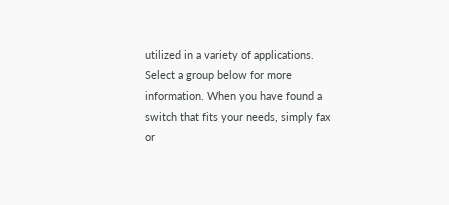utilized in a variety of applications. Select a group below for more information. When you have found a switch that fits your needs, simply fax or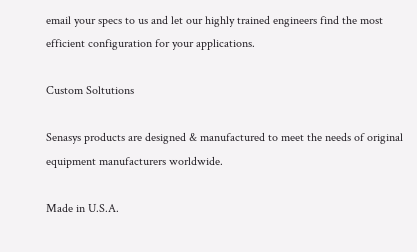email your specs to us and let our highly trained engineers find the most efficient configuration for your applications.

Custom Soltutions

Senasys products are designed & manufactured to meet the needs of original equipment manufacturers worldwide.

Made in U.S.A.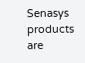Senasys products are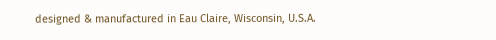designed & manufactured in Eau Claire, Wisconsin, U.S.A.